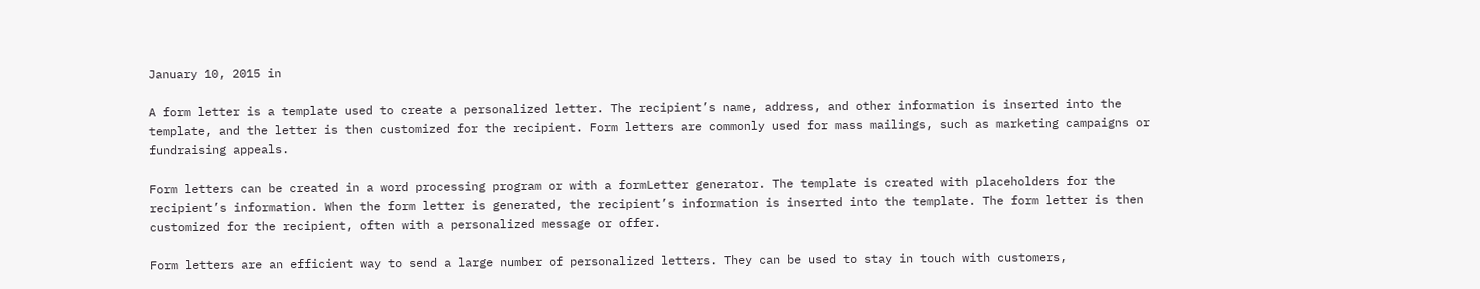January 10, 2015 in

A form letter is a template used to create a personalized letter. The recipient’s name, address, and other information is inserted into the template, and the letter is then customized for the recipient. Form letters are commonly used for mass mailings, such as marketing campaigns or fundraising appeals.

Form letters can be created in a word processing program or with a formLetter generator. The template is created with placeholders for the recipient’s information. When the form letter is generated, the recipient’s information is inserted into the template. The form letter is then customized for the recipient, often with a personalized message or offer.

Form letters are an efficient way to send a large number of personalized letters. They can be used to stay in touch with customers,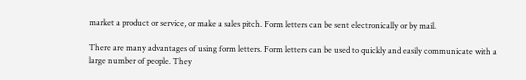market a product or service, or make a sales pitch. Form letters can be sent electronically or by mail.

There are many advantages of using form letters. Form letters can be used to quickly and easily communicate with a large number of people. They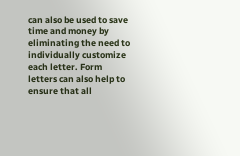can also be used to save time and money by eliminating the need to individually customize each letter. Form letters can also help to ensure that all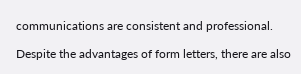communications are consistent and professional.

Despite the advantages of form letters, there are also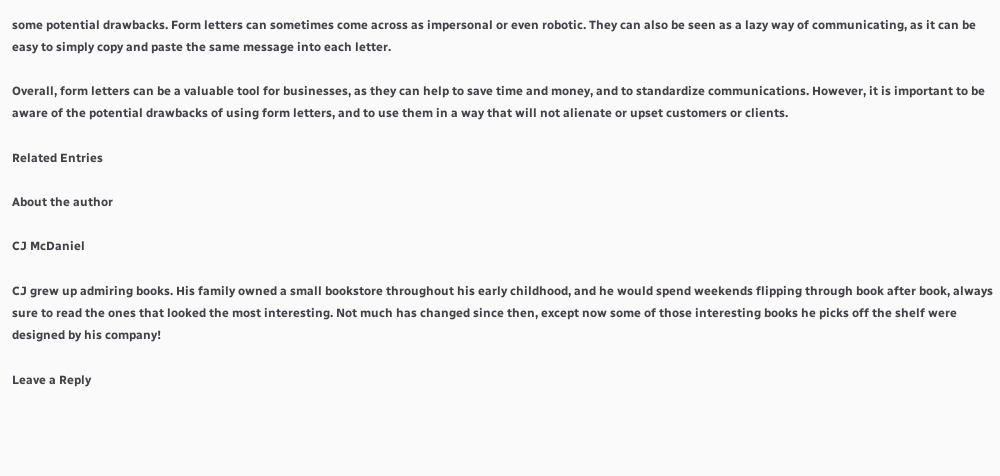some potential drawbacks. Form letters can sometimes come across as impersonal or even robotic. They can also be seen as a lazy way of communicating, as it can be easy to simply copy and paste the same message into each letter.

Overall, form letters can be a valuable tool for businesses, as they can help to save time and money, and to standardize communications. However, it is important to be aware of the potential drawbacks of using form letters, and to use them in a way that will not alienate or upset customers or clients.

Related Entries

About the author

CJ McDaniel

CJ grew up admiring books. His family owned a small bookstore throughout his early childhood, and he would spend weekends flipping through book after book, always sure to read the ones that looked the most interesting. Not much has changed since then, except now some of those interesting books he picks off the shelf were designed by his company!

Leave a Reply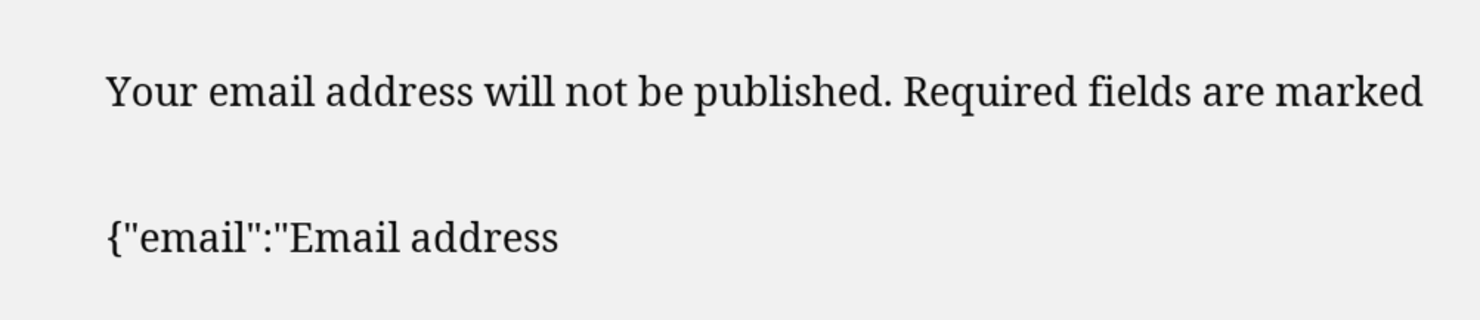Your email address will not be published. Required fields are marked

{"email":"Email address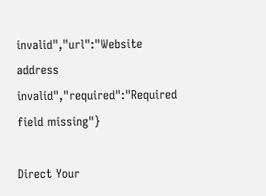invalid","url":"Website address invalid","required":"Required field missing"}

Direct Your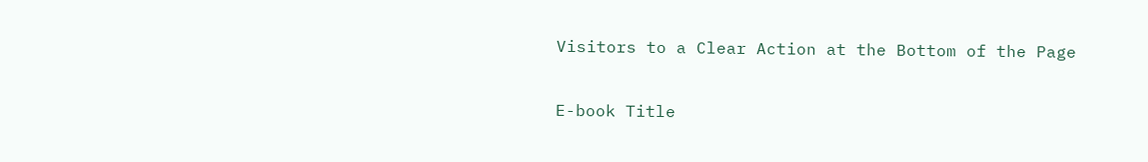Visitors to a Clear Action at the Bottom of the Page

E-book Title